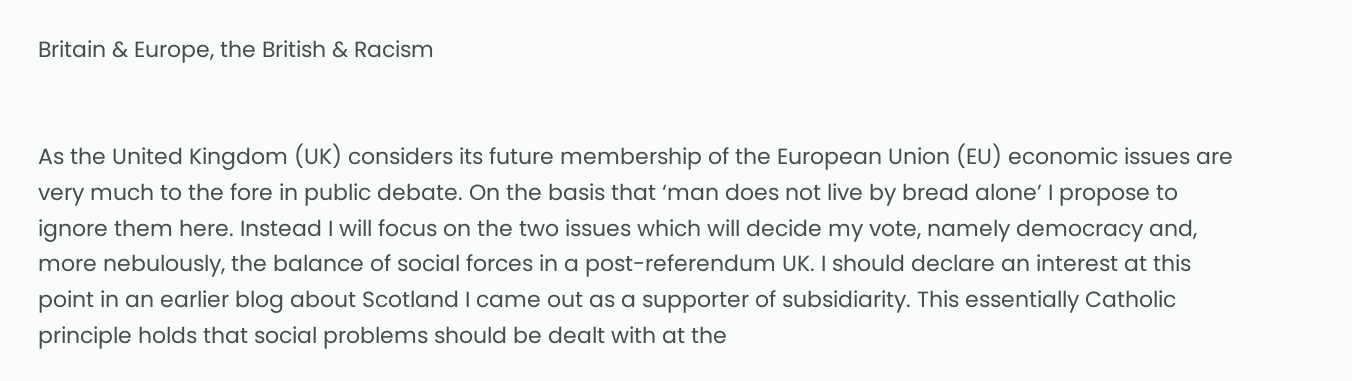Britain & Europe, the British & Racism


As the United Kingdom (UK) considers its future membership of the European Union (EU) economic issues are very much to the fore in public debate. On the basis that ‘man does not live by bread alone’ I propose to ignore them here. Instead I will focus on the two issues which will decide my vote, namely democracy and, more nebulously, the balance of social forces in a post-referendum UK. I should declare an interest at this point in an earlier blog about Scotland I came out as a supporter of subsidiarity. This essentially Catholic principle holds that social problems should be dealt with at the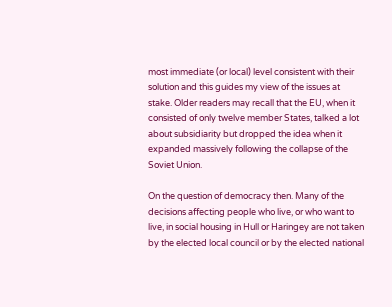most immediate (or local) level consistent with their solution and this guides my view of the issues at stake. Older readers may recall that the EU, when it consisted of only twelve member States, talked a lot about subsidiarity but dropped the idea when it expanded massively following the collapse of the Soviet Union.

On the question of democracy then. Many of the decisions affecting people who live, or who want to live, in social housing in Hull or Haringey are not taken by the elected local council or by the elected national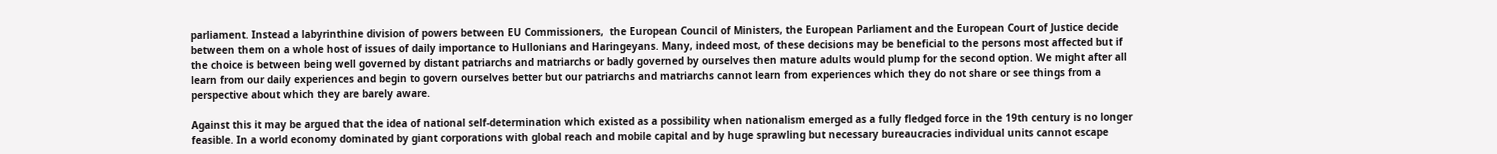parliament. Instead a labyrinthine division of powers between EU Commissioners,  the European Council of Ministers, the European Parliament and the European Court of Justice decide between them on a whole host of issues of daily importance to Hullonians and Haringeyans. Many, indeed most, of these decisions may be beneficial to the persons most affected but if the choice is between being well governed by distant patriarchs and matriarchs or badly governed by ourselves then mature adults would plump for the second option. We might after all learn from our daily experiences and begin to govern ourselves better but our patriarchs and matriarchs cannot learn from experiences which they do not share or see things from a perspective about which they are barely aware.

Against this it may be argued that the idea of national self-determination which existed as a possibility when nationalism emerged as a fully fledged force in the 19th century is no longer feasible. In a world economy dominated by giant corporations with global reach and mobile capital and by huge sprawling but necessary bureaucracies individual units cannot escape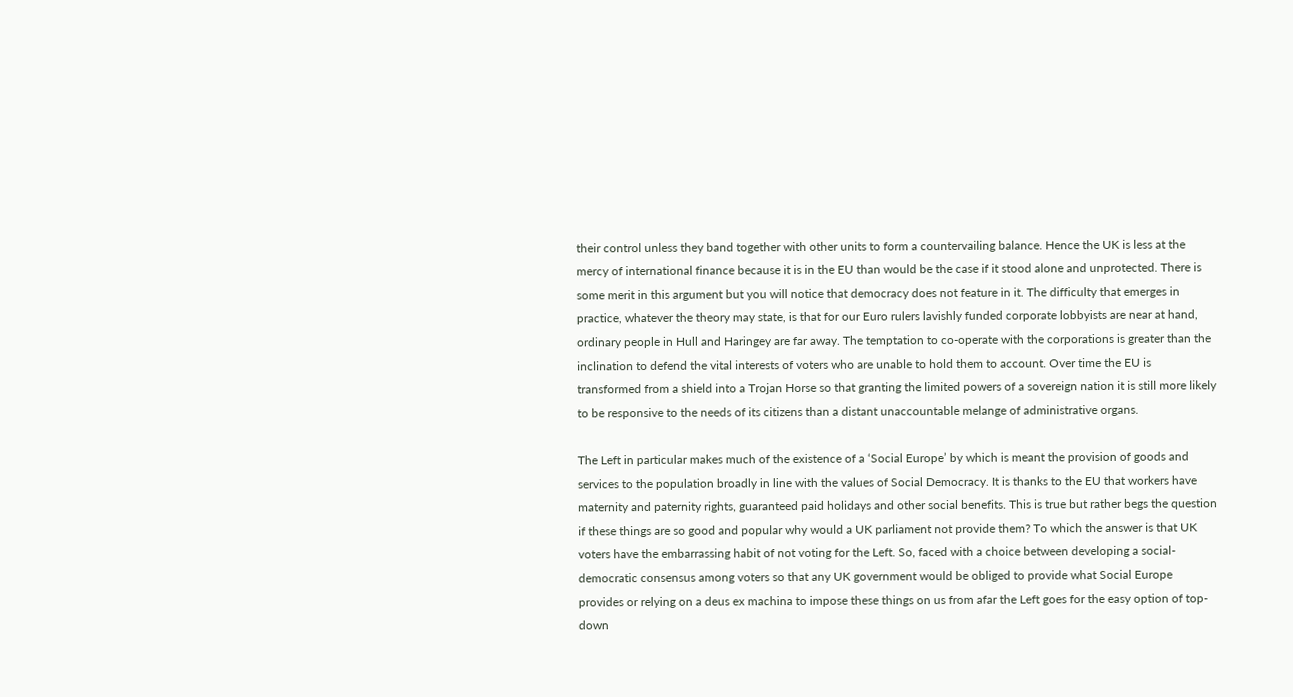their control unless they band together with other units to form a countervailing balance. Hence the UK is less at the mercy of international finance because it is in the EU than would be the case if it stood alone and unprotected. There is some merit in this argument but you will notice that democracy does not feature in it. The difficulty that emerges in practice, whatever the theory may state, is that for our Euro rulers lavishly funded corporate lobbyists are near at hand, ordinary people in Hull and Haringey are far away. The temptation to co-operate with the corporations is greater than the inclination to defend the vital interests of voters who are unable to hold them to account. Over time the EU is transformed from a shield into a Trojan Horse so that granting the limited powers of a sovereign nation it is still more likely to be responsive to the needs of its citizens than a distant unaccountable melange of administrative organs.

The Left in particular makes much of the existence of a ‘Social Europe’ by which is meant the provision of goods and services to the population broadly in line with the values of Social Democracy. It is thanks to the EU that workers have maternity and paternity rights, guaranteed paid holidays and other social benefits. This is true but rather begs the question if these things are so good and popular why would a UK parliament not provide them? To which the answer is that UK voters have the embarrassing habit of not voting for the Left. So, faced with a choice between developing a social-democratic consensus among voters so that any UK government would be obliged to provide what Social Europe provides or relying on a deus ex machina to impose these things on us from afar the Left goes for the easy option of top-down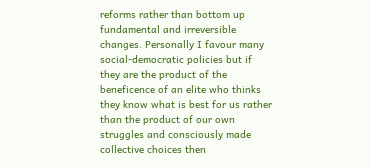reforms rather than bottom up fundamental and irreversible changes. Personally I favour many social-democratic policies but if they are the product of the beneficence of an elite who thinks they know what is best for us rather than the product of our own struggles and consciously made collective choices then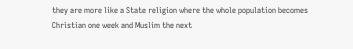they are more like a State religion where the whole population becomes Christian one week and Muslim the next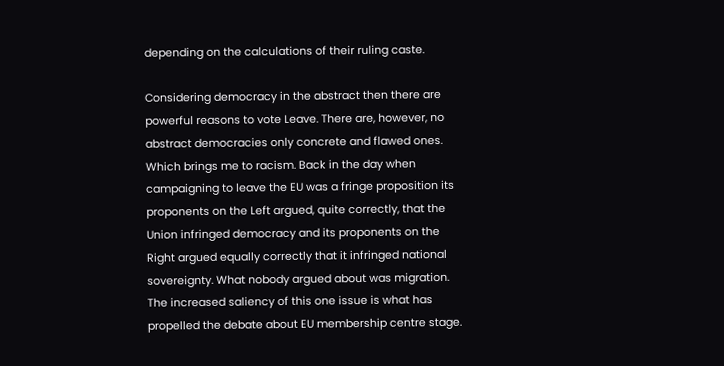depending on the calculations of their ruling caste.

Considering democracy in the abstract then there are powerful reasons to vote Leave. There are, however, no abstract democracies only concrete and flawed ones. Which brings me to racism. Back in the day when campaigning to leave the EU was a fringe proposition its proponents on the Left argued, quite correctly, that the Union infringed democracy and its proponents on the Right argued equally correctly that it infringed national sovereignty. What nobody argued about was migration. The increased saliency of this one issue is what has propelled the debate about EU membership centre stage.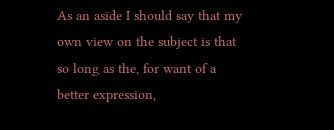As an aside I should say that my own view on the subject is that so long as the, for want of a better expression,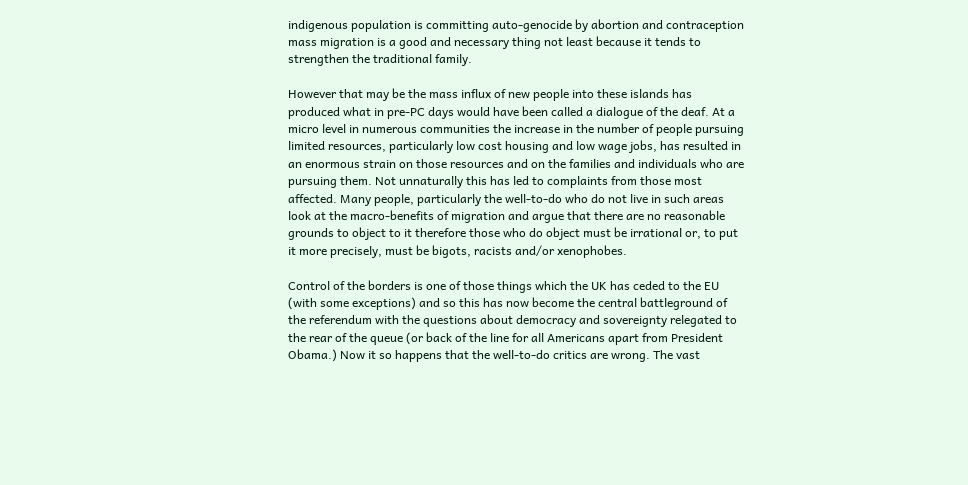indigenous population is committing auto-genocide by abortion and contraception mass migration is a good and necessary thing not least because it tends to strengthen the traditional family.

However that may be the mass influx of new people into these islands has produced what in pre-PC days would have been called a dialogue of the deaf. At a micro level in numerous communities the increase in the number of people pursuing limited resources, particularly low cost housing and low wage jobs, has resulted in an enormous strain on those resources and on the families and individuals who are pursuing them. Not unnaturally this has led to complaints from those most affected. Many people, particularly the well-to-do who do not live in such areas look at the macro-benefits of migration and argue that there are no reasonable grounds to object to it therefore those who do object must be irrational or, to put it more precisely, must be bigots, racists and/or xenophobes.

Control of the borders is one of those things which the UK has ceded to the EU (with some exceptions) and so this has now become the central battleground of the referendum with the questions about democracy and sovereignty relegated to the rear of the queue (or back of the line for all Americans apart from President Obama.) Now it so happens that the well-to-do critics are wrong. The vast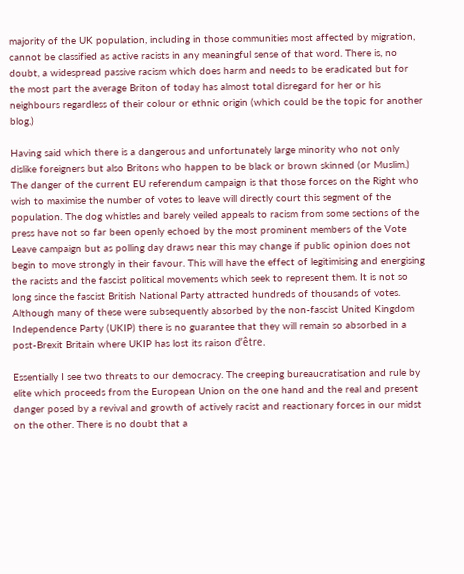majority of the UK population, including in those communities most affected by migration, cannot be classified as active racists in any meaningful sense of that word. There is, no doubt, a widespread passive racism which does harm and needs to be eradicated but for the most part the average Briton of today has almost total disregard for her or his neighbours regardless of their colour or ethnic origin (which could be the topic for another blog.)

Having said which there is a dangerous and unfortunately large minority who not only dislike foreigners but also Britons who happen to be black or brown skinned (or Muslim.) The danger of the current EU referendum campaign is that those forces on the Right who wish to maximise the number of votes to leave will directly court this segment of the population. The dog whistles and barely veiled appeals to racism from some sections of the press have not so far been openly echoed by the most prominent members of the Vote Leave campaign but as polling day draws near this may change if public opinion does not begin to move strongly in their favour. This will have the effect of legitimising and energising the racists and the fascist political movements which seek to represent them. It is not so long since the fascist British National Party attracted hundreds of thousands of votes. Although many of these were subsequently absorbed by the non-fascist United Kingdom Independence Party (UKIP) there is no guarantee that they will remain so absorbed in a post-Brexit Britain where UKIP has lost its raison d’être.

Essentially I see two threats to our democracy. The creeping bureaucratisation and rule by elite which proceeds from the European Union on the one hand and the real and present danger posed by a revival and growth of actively racist and reactionary forces in our midst on the other. There is no doubt that a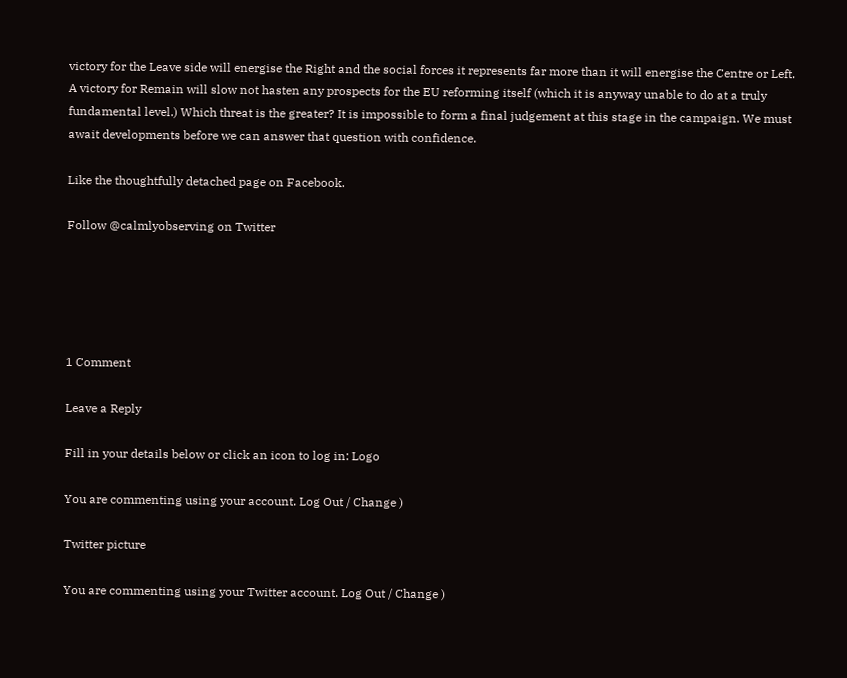victory for the Leave side will energise the Right and the social forces it represents far more than it will energise the Centre or Left. A victory for Remain will slow not hasten any prospects for the EU reforming itself (which it is anyway unable to do at a truly fundamental level.) Which threat is the greater? It is impossible to form a final judgement at this stage in the campaign. We must await developments before we can answer that question with confidence.

Like the thoughtfully detached page on Facebook.

Follow @calmlyobserving on Twitter





1 Comment

Leave a Reply

Fill in your details below or click an icon to log in: Logo

You are commenting using your account. Log Out / Change )

Twitter picture

You are commenting using your Twitter account. Log Out / Change )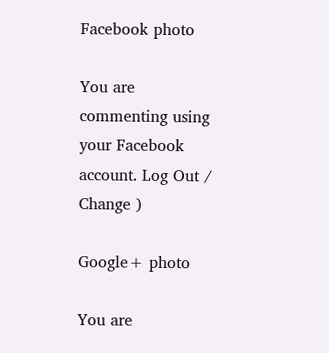Facebook photo

You are commenting using your Facebook account. Log Out / Change )

Google+ photo

You are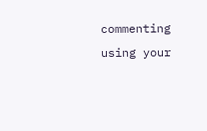commenting using your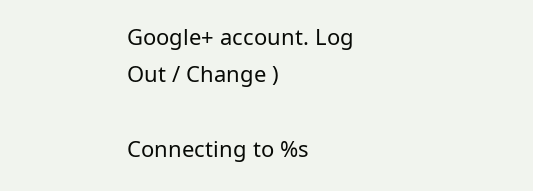Google+ account. Log Out / Change )

Connecting to %s